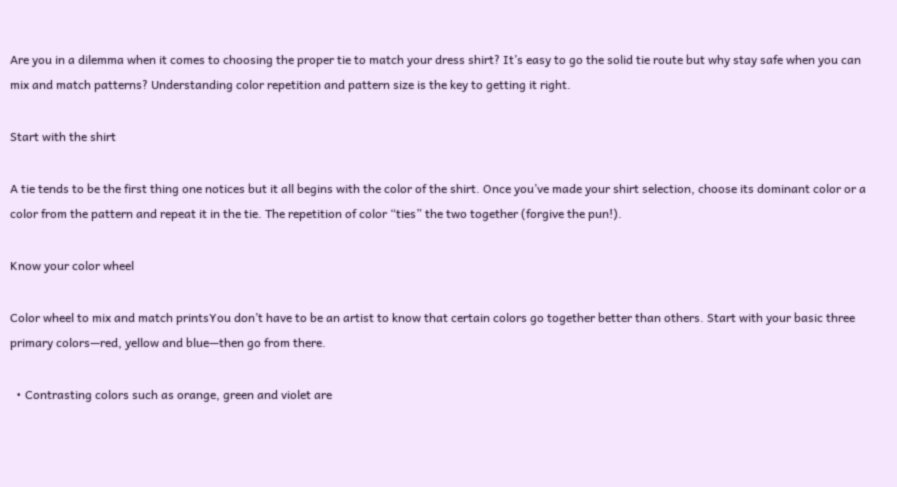Are you in a dilemma when it comes to choosing the proper tie to match your dress shirt? It’s easy to go the solid tie route but why stay safe when you can mix and match patterns? Understanding color repetition and pattern size is the key to getting it right.

Start with the shirt

A tie tends to be the first thing one notices but it all begins with the color of the shirt. Once you’ve made your shirt selection, choose its dominant color or a color from the pattern and repeat it in the tie. The repetition of color “ties” the two together (forgive the pun!).

Know your color wheel

Color wheel to mix and match printsYou don’t have to be an artist to know that certain colors go together better than others. Start with your basic three primary colors—red, yellow and blue—then go from there.

  • Contrasting colors such as orange, green and violet are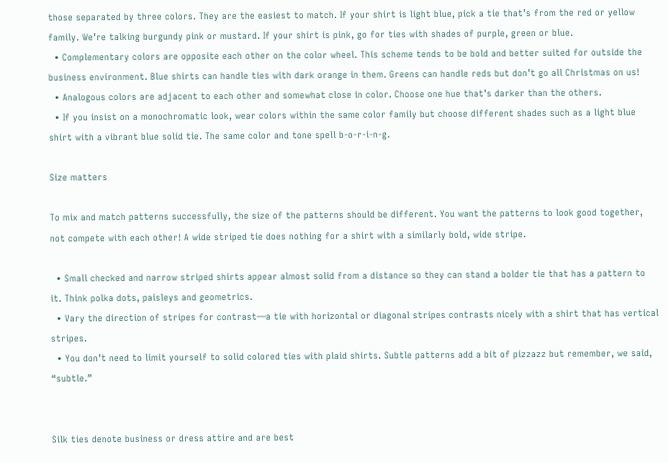those separated by three colors. They are the easiest to match. If your shirt is light blue, pick a tie that’s from the red or yellow family. We’re talking burgundy pink or mustard. If your shirt is pink, go for ties with shades of purple, green or blue.
  • Complementary colors are opposite each other on the color wheel. This scheme tends to be bold and better suited for outside the business environment. Blue shirts can handle ties with dark orange in them. Greens can handle reds but don’t go all Christmas on us!
  • Analogous colors are adjacent to each other and somewhat close in color. Choose one hue that’s darker than the others.
  • If you insist on a monochromatic look, wear colors within the same color family but choose different shades such as a light blue shirt with a vibrant blue solid tie. The same color and tone spell b-o-r-i-n-g.

Size matters

To mix and match patterns successfully, the size of the patterns should be different. You want the patterns to look good together, not compete with each other! A wide striped tie does nothing for a shirt with a similarly bold, wide stripe.

  • Small checked and narrow striped shirts appear almost solid from a distance so they can stand a bolder tie that has a pattern to it. Think polka dots, paisleys and geometrics.
  • Vary the direction of stripes for contrast—a tie with horizontal or diagonal stripes contrasts nicely with a shirt that has vertical stripes.
  • You don’t need to limit yourself to solid colored ties with plaid shirts. Subtle patterns add a bit of pizzazz but remember, we said, “subtle.”


Silk ties denote business or dress attire and are best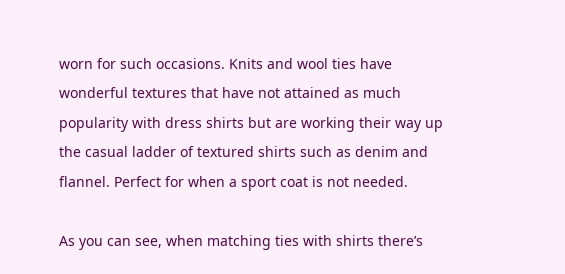worn for such occasions. Knits and wool ties have wonderful textures that have not attained as much popularity with dress shirts but are working their way up the casual ladder of textured shirts such as denim and flannel. Perfect for when a sport coat is not needed.

As you can see, when matching ties with shirts there’s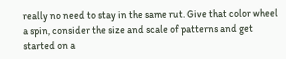really no need to stay in the same rut. Give that color wheel a spin, consider the size and scale of patterns and get started on a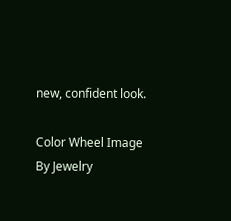new, confident look.

Color Wheel Image By Jewelry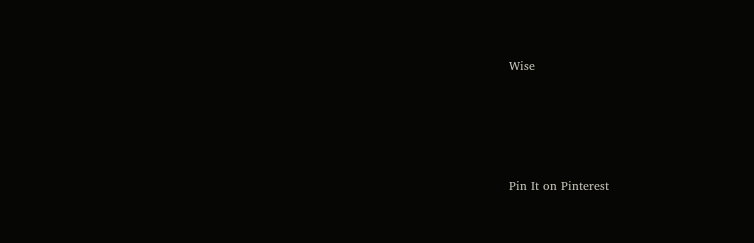Wise




Pin It on Pinterest